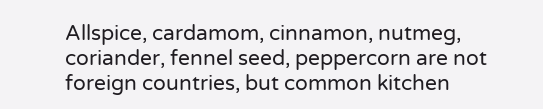Allspice, cardamom, cinnamon, nutmeg, coriander, fennel seed, peppercorn are not foreign countries, but common kitchen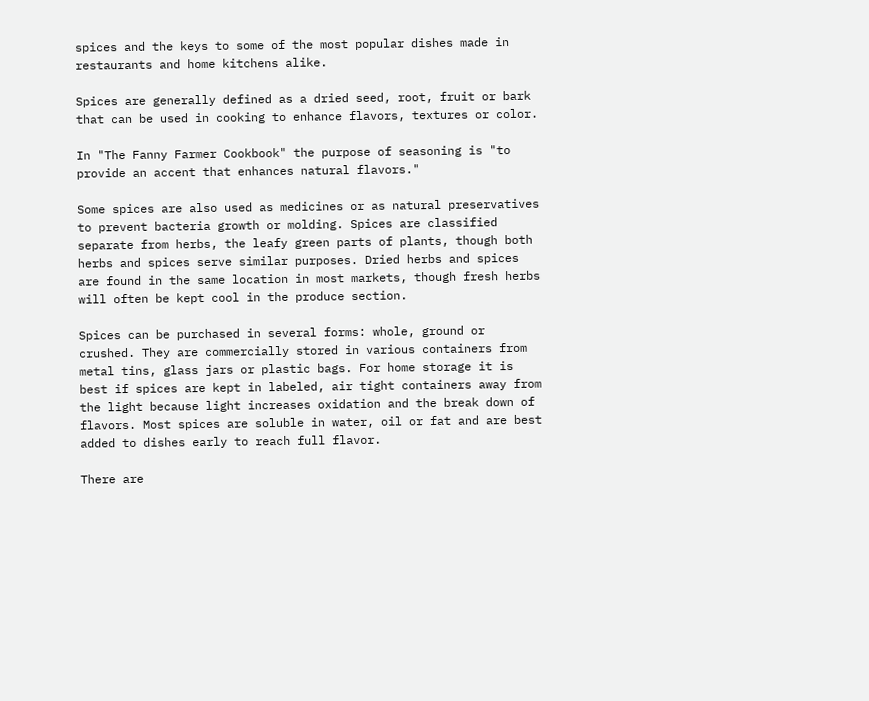spices and the keys to some of the most popular dishes made in restaurants and home kitchens alike.

Spices are generally defined as a dried seed, root, fruit or bark that can be used in cooking to enhance flavors, textures or color.

In "The Fanny Farmer Cookbook" the purpose of seasoning is "to provide an accent that enhances natural flavors."

Some spices are also used as medicines or as natural preservatives to prevent bacteria growth or molding. Spices are classified separate from herbs, the leafy green parts of plants, though both herbs and spices serve similar purposes. Dried herbs and spices are found in the same location in most markets, though fresh herbs will often be kept cool in the produce section.

Spices can be purchased in several forms: whole, ground or crushed. They are commercially stored in various containers from metal tins, glass jars or plastic bags. For home storage it is best if spices are kept in labeled, air tight containers away from the light because light increases oxidation and the break down of flavors. Most spices are soluble in water, oil or fat and are best added to dishes early to reach full flavor.

There are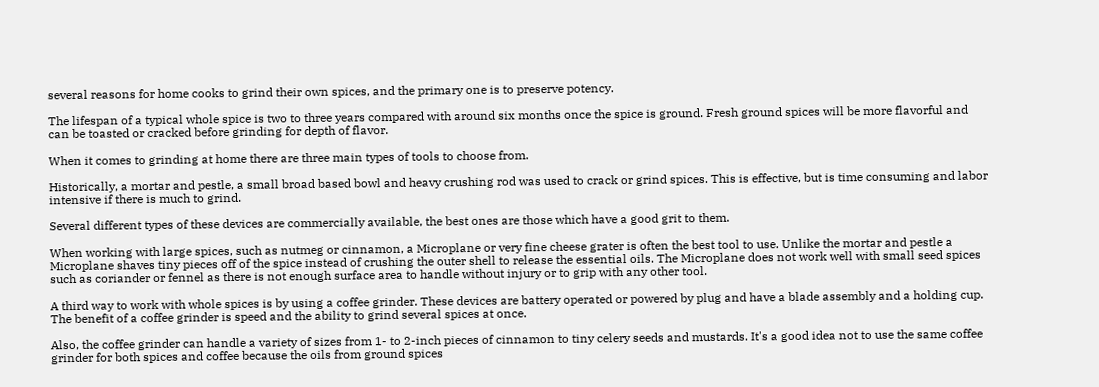several reasons for home cooks to grind their own spices, and the primary one is to preserve potency.

The lifespan of a typical whole spice is two to three years compared with around six months once the spice is ground. Fresh ground spices will be more flavorful and can be toasted or cracked before grinding for depth of flavor.

When it comes to grinding at home there are three main types of tools to choose from.

Historically, a mortar and pestle, a small broad based bowl and heavy crushing rod was used to crack or grind spices. This is effective, but is time consuming and labor intensive if there is much to grind.

Several different types of these devices are commercially available, the best ones are those which have a good grit to them.

When working with large spices, such as nutmeg or cinnamon, a Microplane or very fine cheese grater is often the best tool to use. Unlike the mortar and pestle a Microplane shaves tiny pieces off of the spice instead of crushing the outer shell to release the essential oils. The Microplane does not work well with small seed spices such as coriander or fennel as there is not enough surface area to handle without injury or to grip with any other tool.

A third way to work with whole spices is by using a coffee grinder. These devices are battery operated or powered by plug and have a blade assembly and a holding cup. The benefit of a coffee grinder is speed and the ability to grind several spices at once.

Also, the coffee grinder can handle a variety of sizes from 1- to 2-inch pieces of cinnamon to tiny celery seeds and mustards. It's a good idea not to use the same coffee grinder for both spices and coffee because the oils from ground spices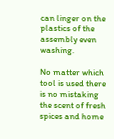can linger on the plastics of the assembly even washing.

No matter which tool is used there is no mistaking the scent of fresh spices and home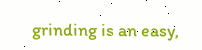grinding is an easy,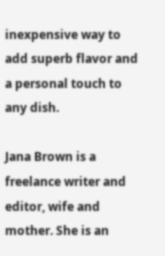inexpensive way to add superb flavor and a personal touch to any dish.

Jana Brown is a freelance writer and editor, wife and mother. She is an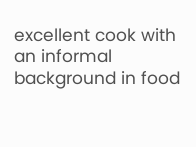excellent cook with an informal background in food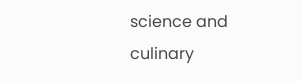science and culinary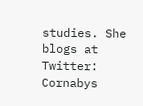studies. She blogs at Twitter: Cornabys